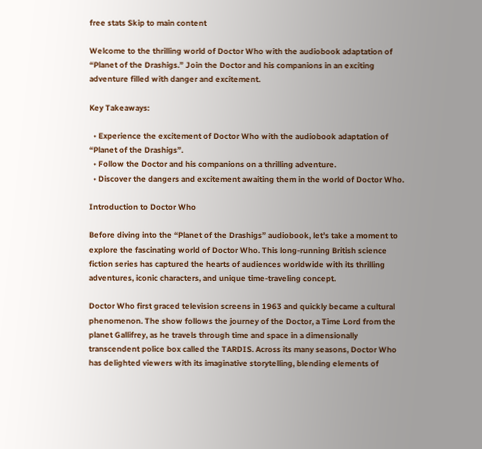free stats Skip to main content

Welcome to the thrilling world of Doctor Who with the audiobook adaptation of “Planet of the Drashigs.” Join the Doctor and his companions in an exciting adventure filled with danger and excitement.

Key Takeaways:

  • Experience the excitement of Doctor Who with the audiobook adaptation of “Planet of the Drashigs”.
  • Follow the Doctor and his companions on a thrilling adventure.
  • Discover the dangers and excitement awaiting them in the world of Doctor Who.

Introduction to Doctor Who

Before diving into the “Planet of the Drashigs” audiobook, let’s take a moment to explore the fascinating world of Doctor Who. This long-running British science fiction series has captured the hearts of audiences worldwide with its thrilling adventures, iconic characters, and unique time-traveling concept.

Doctor Who first graced television screens in 1963 and quickly became a cultural phenomenon. The show follows the journey of the Doctor, a Time Lord from the planet Gallifrey, as he travels through time and space in a dimensionally transcendent police box called the TARDIS. Across its many seasons, Doctor Who has delighted viewers with its imaginative storytelling, blending elements of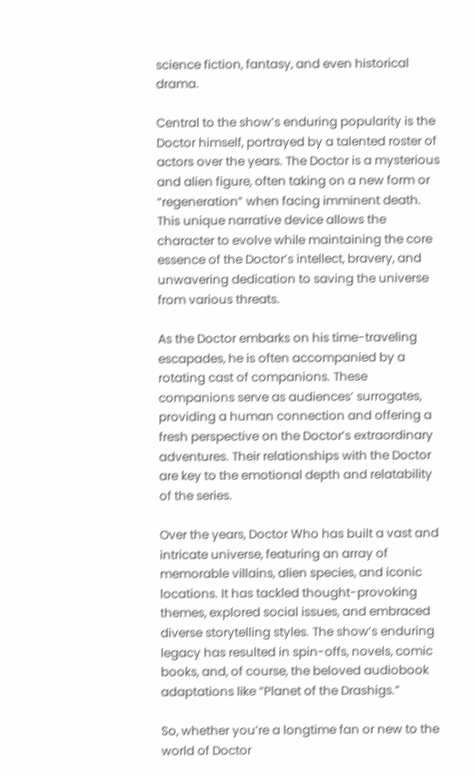science fiction, fantasy, and even historical drama.

Central to the show’s enduring popularity is the Doctor himself, portrayed by a talented roster of actors over the years. The Doctor is a mysterious and alien figure, often taking on a new form or “regeneration” when facing imminent death. This unique narrative device allows the character to evolve while maintaining the core essence of the Doctor’s intellect, bravery, and unwavering dedication to saving the universe from various threats.

As the Doctor embarks on his time-traveling escapades, he is often accompanied by a rotating cast of companions. These companions serve as audiences’ surrogates, providing a human connection and offering a fresh perspective on the Doctor’s extraordinary adventures. Their relationships with the Doctor are key to the emotional depth and relatability of the series.

Over the years, Doctor Who has built a vast and intricate universe, featuring an array of memorable villains, alien species, and iconic locations. It has tackled thought-provoking themes, explored social issues, and embraced diverse storytelling styles. The show’s enduring legacy has resulted in spin-offs, novels, comic books, and, of course, the beloved audiobook adaptations like “Planet of the Drashigs.”

So, whether you’re a longtime fan or new to the world of Doctor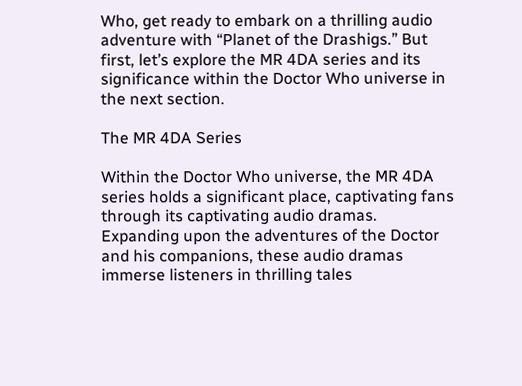Who, get ready to embark on a thrilling audio adventure with “Planet of the Drashigs.” But first, let’s explore the MR 4DA series and its significance within the Doctor Who universe in the next section.

The MR 4DA Series

Within the Doctor Who universe, the MR 4DA series holds a significant place, captivating fans through its captivating audio dramas. Expanding upon the adventures of the Doctor and his companions, these audio dramas immerse listeners in thrilling tales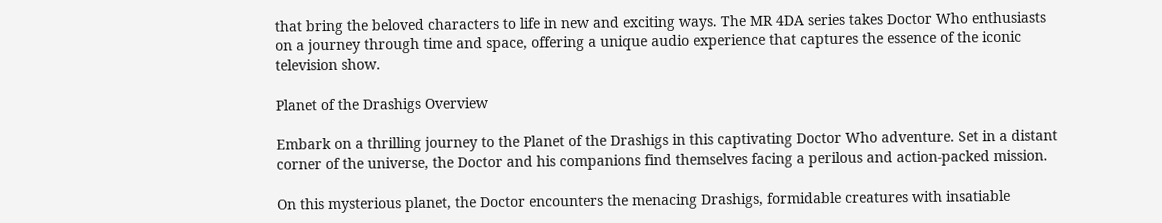that bring the beloved characters to life in new and exciting ways. The MR 4DA series takes Doctor Who enthusiasts on a journey through time and space, offering a unique audio experience that captures the essence of the iconic television show.

Planet of the Drashigs Overview

Embark on a thrilling journey to the Planet of the Drashigs in this captivating Doctor Who adventure. Set in a distant corner of the universe, the Doctor and his companions find themselves facing a perilous and action-packed mission.

On this mysterious planet, the Doctor encounters the menacing Drashigs, formidable creatures with insatiable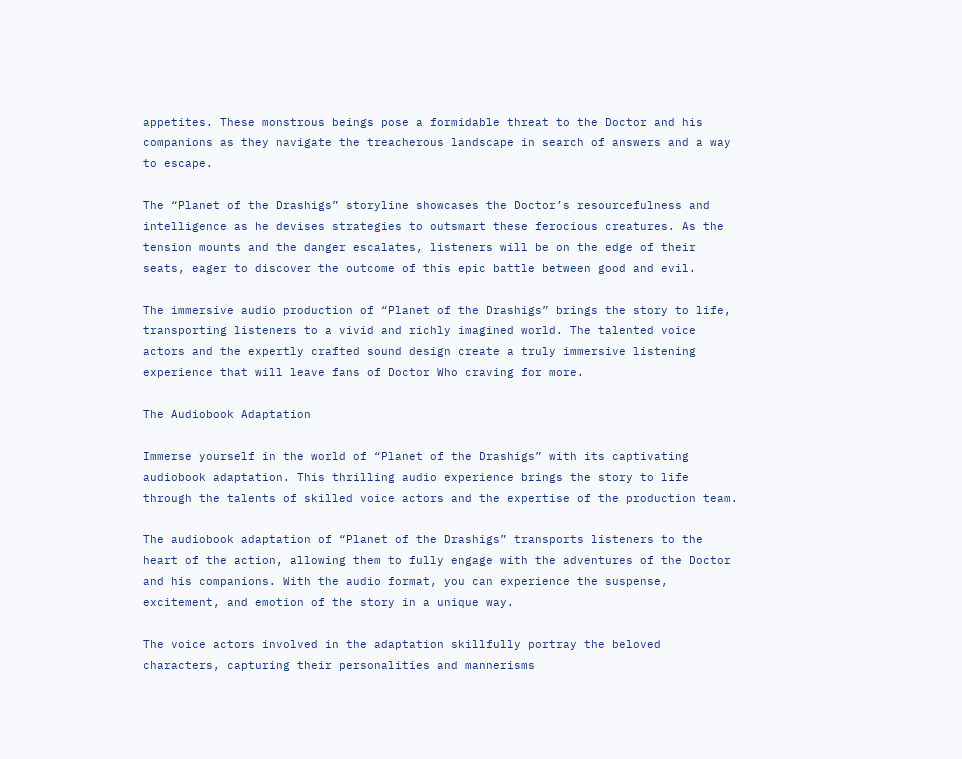appetites. These monstrous beings pose a formidable threat to the Doctor and his companions as they navigate the treacherous landscape in search of answers and a way to escape.

The “Planet of the Drashigs” storyline showcases the Doctor’s resourcefulness and intelligence as he devises strategies to outsmart these ferocious creatures. As the tension mounts and the danger escalates, listeners will be on the edge of their seats, eager to discover the outcome of this epic battle between good and evil.

The immersive audio production of “Planet of the Drashigs” brings the story to life, transporting listeners to a vivid and richly imagined world. The talented voice actors and the expertly crafted sound design create a truly immersive listening experience that will leave fans of Doctor Who craving for more.

The Audiobook Adaptation

Immerse yourself in the world of “Planet of the Drashigs” with its captivating audiobook adaptation. This thrilling audio experience brings the story to life through the talents of skilled voice actors and the expertise of the production team.

The audiobook adaptation of “Planet of the Drashigs” transports listeners to the heart of the action, allowing them to fully engage with the adventures of the Doctor and his companions. With the audio format, you can experience the suspense, excitement, and emotion of the story in a unique way.

The voice actors involved in the adaptation skillfully portray the beloved characters, capturing their personalities and mannerisms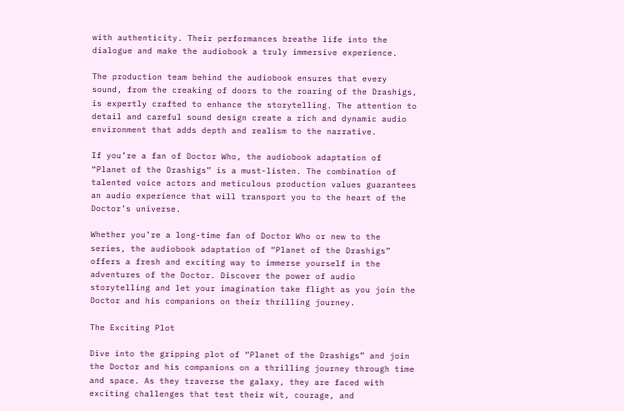with authenticity. Their performances breathe life into the dialogue and make the audiobook a truly immersive experience.

The production team behind the audiobook ensures that every sound, from the creaking of doors to the roaring of the Drashigs, is expertly crafted to enhance the storytelling. The attention to detail and careful sound design create a rich and dynamic audio environment that adds depth and realism to the narrative.

If you’re a fan of Doctor Who, the audiobook adaptation of “Planet of the Drashigs” is a must-listen. The combination of talented voice actors and meticulous production values guarantees an audio experience that will transport you to the heart of the Doctor’s universe.

Whether you’re a long-time fan of Doctor Who or new to the series, the audiobook adaptation of “Planet of the Drashigs” offers a fresh and exciting way to immerse yourself in the adventures of the Doctor. Discover the power of audio storytelling and let your imagination take flight as you join the Doctor and his companions on their thrilling journey.

The Exciting Plot

Dive into the gripping plot of “Planet of the Drashigs” and join the Doctor and his companions on a thrilling journey through time and space. As they traverse the galaxy, they are faced with exciting challenges that test their wit, courage, and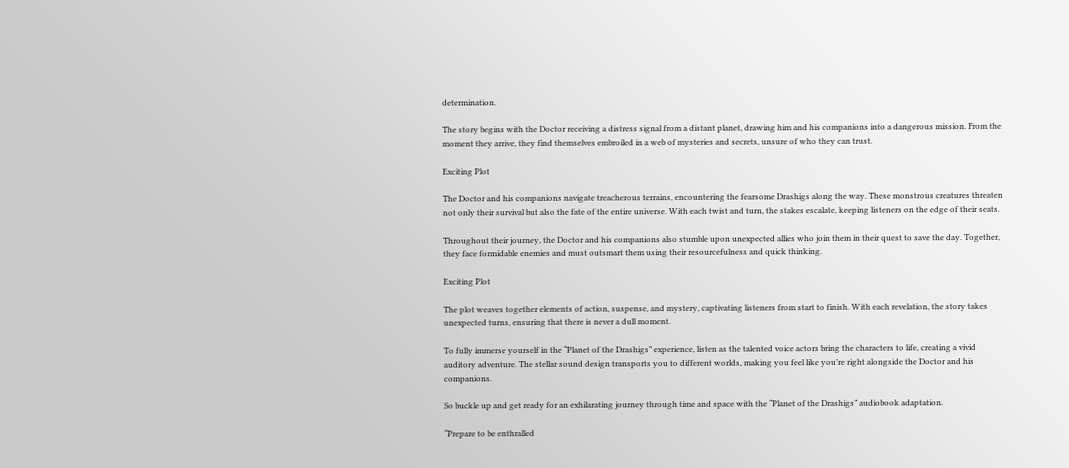determination.

The story begins with the Doctor receiving a distress signal from a distant planet, drawing him and his companions into a dangerous mission. From the moment they arrive, they find themselves embroiled in a web of mysteries and secrets, unsure of who they can trust.

Exciting Plot

The Doctor and his companions navigate treacherous terrains, encountering the fearsome Drashigs along the way. These monstrous creatures threaten not only their survival but also the fate of the entire universe. With each twist and turn, the stakes escalate, keeping listeners on the edge of their seats.

Throughout their journey, the Doctor and his companions also stumble upon unexpected allies who join them in their quest to save the day. Together, they face formidable enemies and must outsmart them using their resourcefulness and quick thinking.

Exciting Plot

The plot weaves together elements of action, suspense, and mystery, captivating listeners from start to finish. With each revelation, the story takes unexpected turns, ensuring that there is never a dull moment.

To fully immerse yourself in the “Planet of the Drashigs” experience, listen as the talented voice actors bring the characters to life, creating a vivid auditory adventure. The stellar sound design transports you to different worlds, making you feel like you’re right alongside the Doctor and his companions.

So buckle up and get ready for an exhilarating journey through time and space with the “Planet of the Drashigs” audiobook adaptation.

“Prepare to be enthralled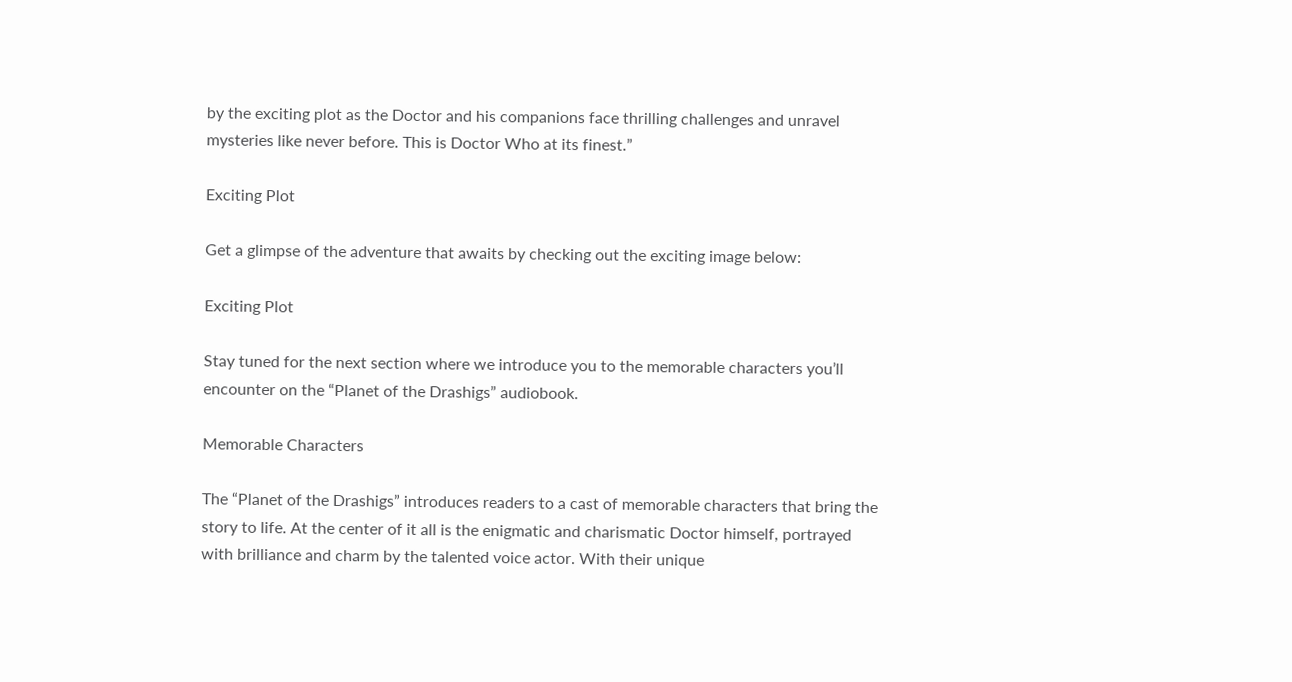by the exciting plot as the Doctor and his companions face thrilling challenges and unravel mysteries like never before. This is Doctor Who at its finest.”

Exciting Plot

Get a glimpse of the adventure that awaits by checking out the exciting image below:

Exciting Plot

Stay tuned for the next section where we introduce you to the memorable characters you’ll encounter on the “Planet of the Drashigs” audiobook.

Memorable Characters

The “Planet of the Drashigs” introduces readers to a cast of memorable characters that bring the story to life. At the center of it all is the enigmatic and charismatic Doctor himself, portrayed with brilliance and charm by the talented voice actor. With their unique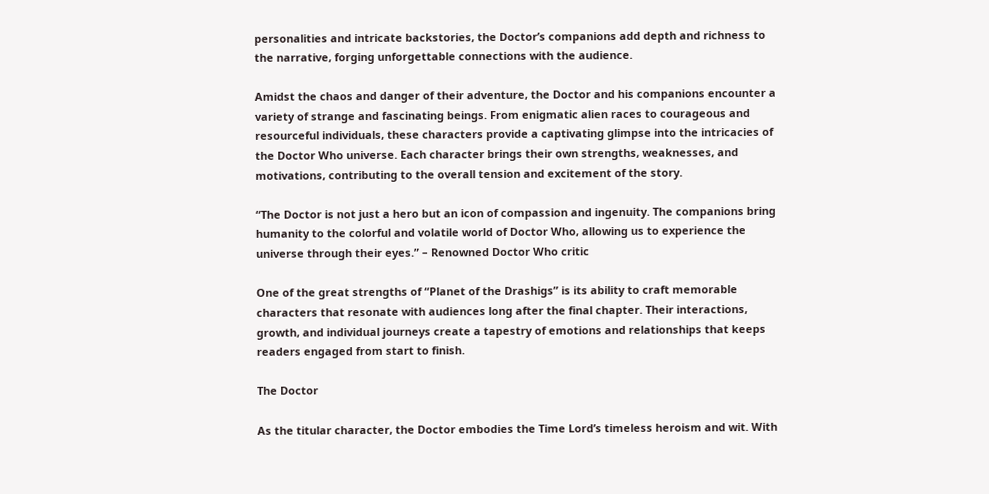personalities and intricate backstories, the Doctor’s companions add depth and richness to the narrative, forging unforgettable connections with the audience.

Amidst the chaos and danger of their adventure, the Doctor and his companions encounter a variety of strange and fascinating beings. From enigmatic alien races to courageous and resourceful individuals, these characters provide a captivating glimpse into the intricacies of the Doctor Who universe. Each character brings their own strengths, weaknesses, and motivations, contributing to the overall tension and excitement of the story.

“The Doctor is not just a hero but an icon of compassion and ingenuity. The companions bring humanity to the colorful and volatile world of Doctor Who, allowing us to experience the universe through their eyes.” – Renowned Doctor Who critic

One of the great strengths of “Planet of the Drashigs” is its ability to craft memorable characters that resonate with audiences long after the final chapter. Their interactions, growth, and individual journeys create a tapestry of emotions and relationships that keeps readers engaged from start to finish.

The Doctor

As the titular character, the Doctor embodies the Time Lord’s timeless heroism and wit. With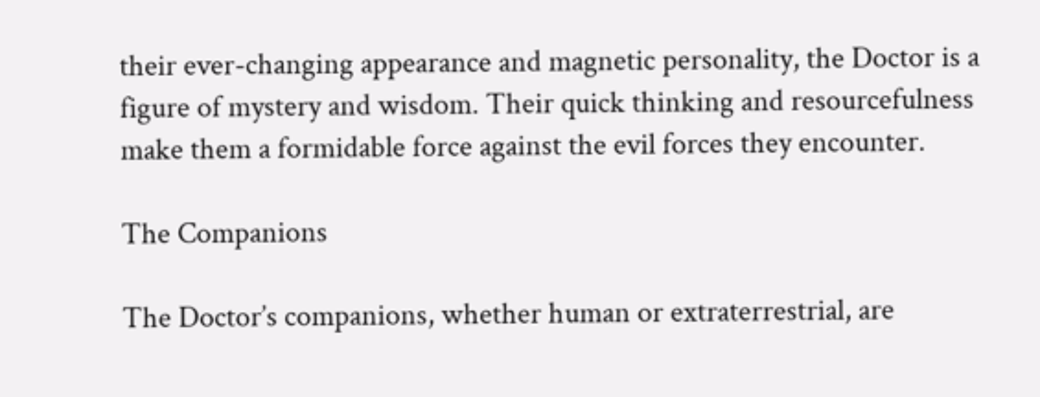their ever-changing appearance and magnetic personality, the Doctor is a figure of mystery and wisdom. Their quick thinking and resourcefulness make them a formidable force against the evil forces they encounter.

The Companions

The Doctor’s companions, whether human or extraterrestrial, are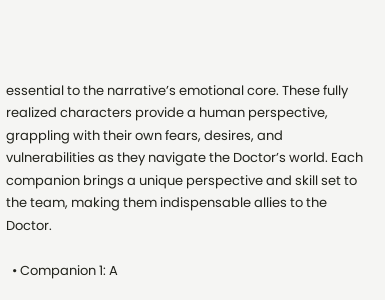essential to the narrative’s emotional core. These fully realized characters provide a human perspective, grappling with their own fears, desires, and vulnerabilities as they navigate the Doctor’s world. Each companion brings a unique perspective and skill set to the team, making them indispensable allies to the Doctor.

  • Companion 1: A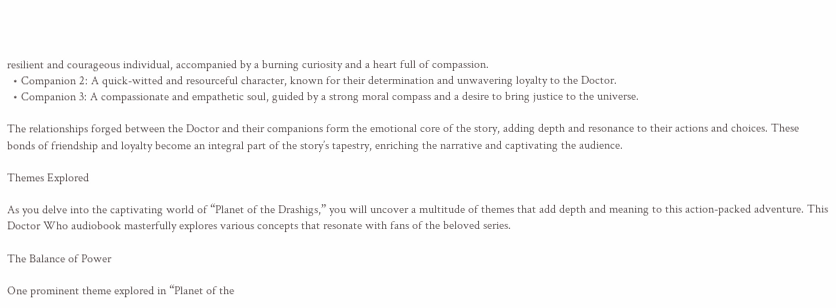resilient and courageous individual, accompanied by a burning curiosity and a heart full of compassion.
  • Companion 2: A quick-witted and resourceful character, known for their determination and unwavering loyalty to the Doctor.
  • Companion 3: A compassionate and empathetic soul, guided by a strong moral compass and a desire to bring justice to the universe.

The relationships forged between the Doctor and their companions form the emotional core of the story, adding depth and resonance to their actions and choices. These bonds of friendship and loyalty become an integral part of the story’s tapestry, enriching the narrative and captivating the audience.

Themes Explored

As you delve into the captivating world of “Planet of the Drashigs,” you will uncover a multitude of themes that add depth and meaning to this action-packed adventure. This Doctor Who audiobook masterfully explores various concepts that resonate with fans of the beloved series.

The Balance of Power

One prominent theme explored in “Planet of the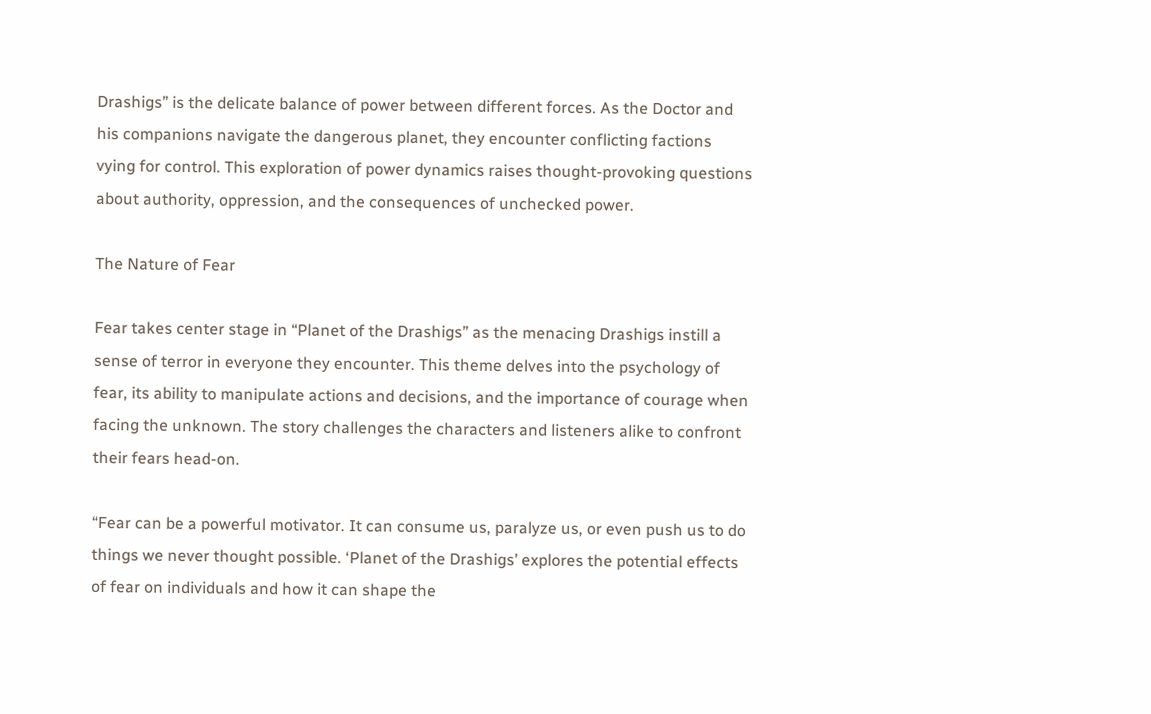Drashigs” is the delicate balance of power between different forces. As the Doctor and his companions navigate the dangerous planet, they encounter conflicting factions vying for control. This exploration of power dynamics raises thought-provoking questions about authority, oppression, and the consequences of unchecked power.

The Nature of Fear

Fear takes center stage in “Planet of the Drashigs” as the menacing Drashigs instill a sense of terror in everyone they encounter. This theme delves into the psychology of fear, its ability to manipulate actions and decisions, and the importance of courage when facing the unknown. The story challenges the characters and listeners alike to confront their fears head-on.

“Fear can be a powerful motivator. It can consume us, paralyze us, or even push us to do things we never thought possible. ‘Planet of the Drashigs’ explores the potential effects of fear on individuals and how it can shape the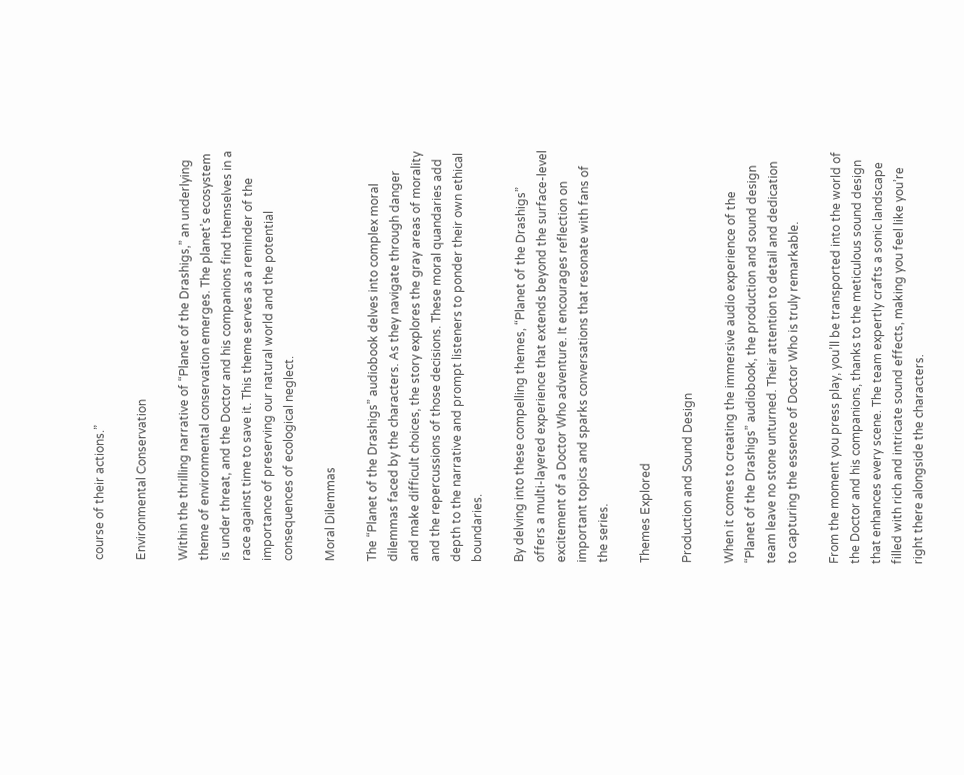course of their actions.”

Environmental Conservation

Within the thrilling narrative of “Planet of the Drashigs,” an underlying theme of environmental conservation emerges. The planet’s ecosystem is under threat, and the Doctor and his companions find themselves in a race against time to save it. This theme serves as a reminder of the importance of preserving our natural world and the potential consequences of ecological neglect.

Moral Dilemmas

The “Planet of the Drashigs” audiobook delves into complex moral dilemmas faced by the characters. As they navigate through danger and make difficult choices, the story explores the gray areas of morality and the repercussions of those decisions. These moral quandaries add depth to the narrative and prompt listeners to ponder their own ethical boundaries.

By delving into these compelling themes, “Planet of the Drashigs” offers a multi-layered experience that extends beyond the surface-level excitement of a Doctor Who adventure. It encourages reflection on important topics and sparks conversations that resonate with fans of the series.

Themes Explored

Production and Sound Design

When it comes to creating the immersive audio experience of the “Planet of the Drashigs” audiobook, the production and sound design team leave no stone unturned. Their attention to detail and dedication to capturing the essence of Doctor Who is truly remarkable.

From the moment you press play, you’ll be transported into the world of the Doctor and his companions, thanks to the meticulous sound design that enhances every scene. The team expertly crafts a sonic landscape filled with rich and intricate sound effects, making you feel like you’re right there alongside the characters.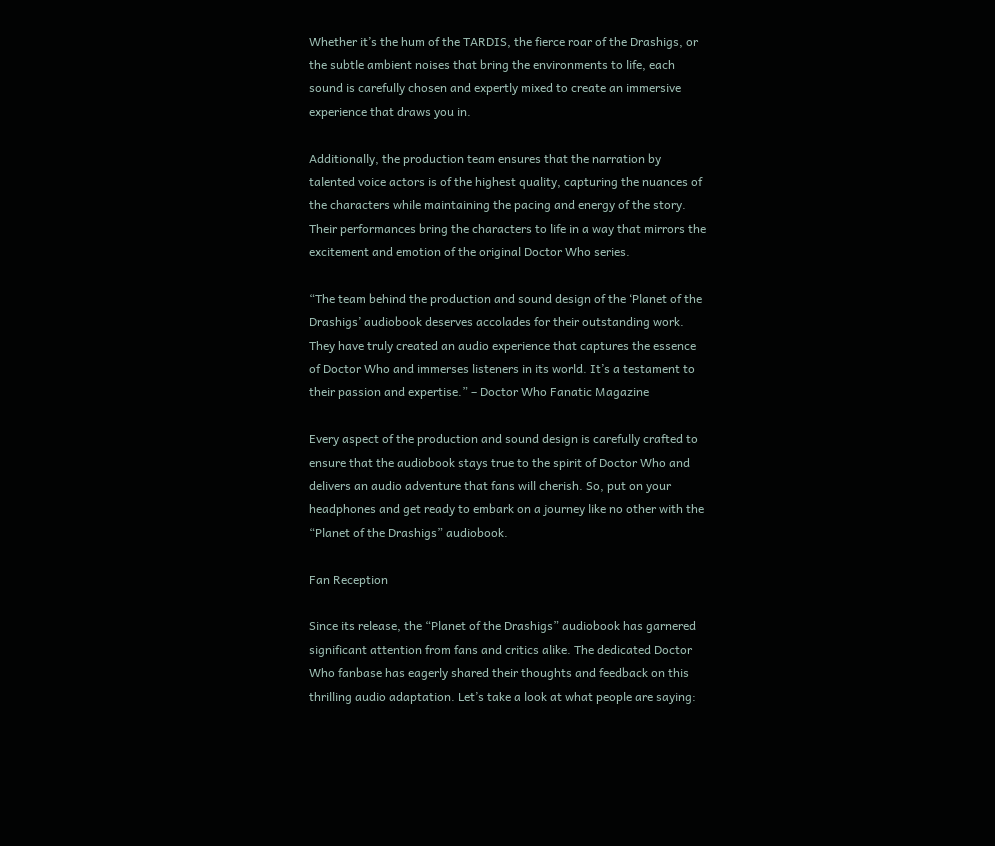Whether it’s the hum of the TARDIS, the fierce roar of the Drashigs, or the subtle ambient noises that bring the environments to life, each sound is carefully chosen and expertly mixed to create an immersive experience that draws you in.

Additionally, the production team ensures that the narration by talented voice actors is of the highest quality, capturing the nuances of the characters while maintaining the pacing and energy of the story. Their performances bring the characters to life in a way that mirrors the excitement and emotion of the original Doctor Who series.

“The team behind the production and sound design of the ‘Planet of the Drashigs’ audiobook deserves accolades for their outstanding work. They have truly created an audio experience that captures the essence of Doctor Who and immerses listeners in its world. It’s a testament to their passion and expertise.” – Doctor Who Fanatic Magazine

Every aspect of the production and sound design is carefully crafted to ensure that the audiobook stays true to the spirit of Doctor Who and delivers an audio adventure that fans will cherish. So, put on your headphones and get ready to embark on a journey like no other with the “Planet of the Drashigs” audiobook.

Fan Reception

Since its release, the “Planet of the Drashigs” audiobook has garnered significant attention from fans and critics alike. The dedicated Doctor Who fanbase has eagerly shared their thoughts and feedback on this thrilling audio adaptation. Let’s take a look at what people are saying: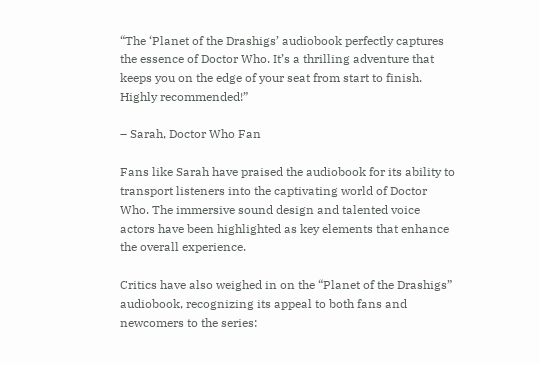“The ‘Planet of the Drashigs’ audiobook perfectly captures the essence of Doctor Who. It’s a thrilling adventure that keeps you on the edge of your seat from start to finish. Highly recommended!”

– Sarah, Doctor Who Fan

Fans like Sarah have praised the audiobook for its ability to transport listeners into the captivating world of Doctor Who. The immersive sound design and talented voice actors have been highlighted as key elements that enhance the overall experience.

Critics have also weighed in on the “Planet of the Drashigs” audiobook, recognizing its appeal to both fans and newcomers to the series: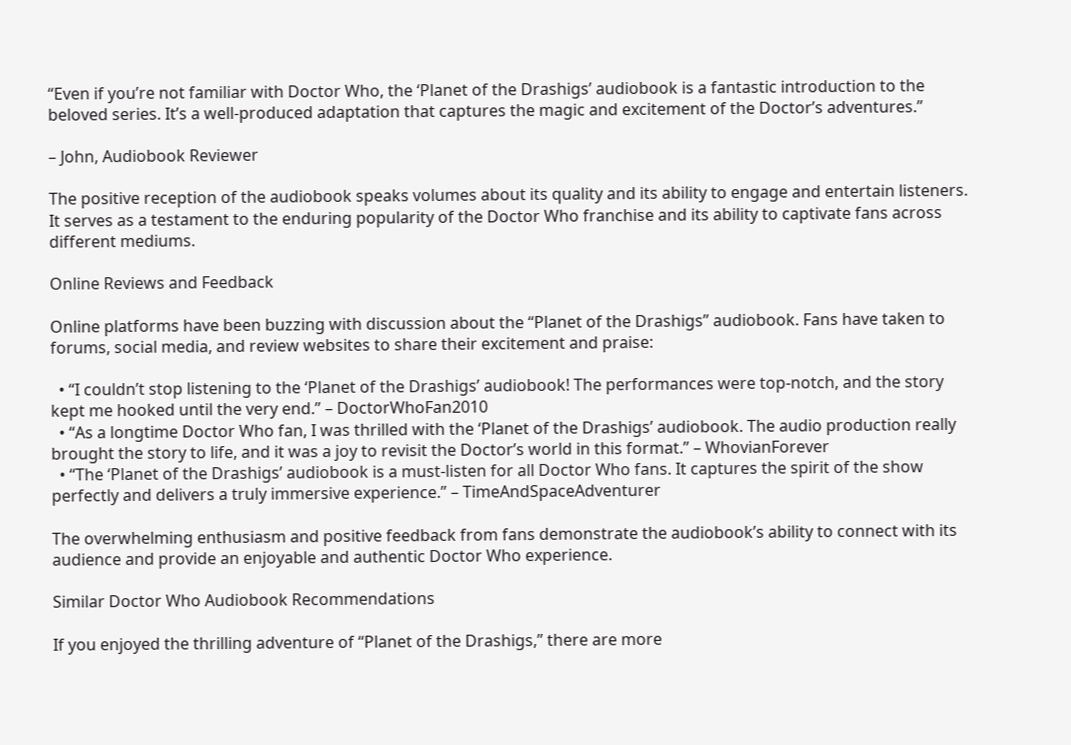“Even if you’re not familiar with Doctor Who, the ‘Planet of the Drashigs’ audiobook is a fantastic introduction to the beloved series. It’s a well-produced adaptation that captures the magic and excitement of the Doctor’s adventures.”

– John, Audiobook Reviewer

The positive reception of the audiobook speaks volumes about its quality and its ability to engage and entertain listeners. It serves as a testament to the enduring popularity of the Doctor Who franchise and its ability to captivate fans across different mediums.

Online Reviews and Feedback

Online platforms have been buzzing with discussion about the “Planet of the Drashigs” audiobook. Fans have taken to forums, social media, and review websites to share their excitement and praise:

  • “I couldn’t stop listening to the ‘Planet of the Drashigs’ audiobook! The performances were top-notch, and the story kept me hooked until the very end.” – DoctorWhoFan2010
  • “As a longtime Doctor Who fan, I was thrilled with the ‘Planet of the Drashigs’ audiobook. The audio production really brought the story to life, and it was a joy to revisit the Doctor’s world in this format.” – WhovianForever
  • “The ‘Planet of the Drashigs’ audiobook is a must-listen for all Doctor Who fans. It captures the spirit of the show perfectly and delivers a truly immersive experience.” – TimeAndSpaceAdventurer

The overwhelming enthusiasm and positive feedback from fans demonstrate the audiobook’s ability to connect with its audience and provide an enjoyable and authentic Doctor Who experience.

Similar Doctor Who Audiobook Recommendations

If you enjoyed the thrilling adventure of “Planet of the Drashigs,” there are more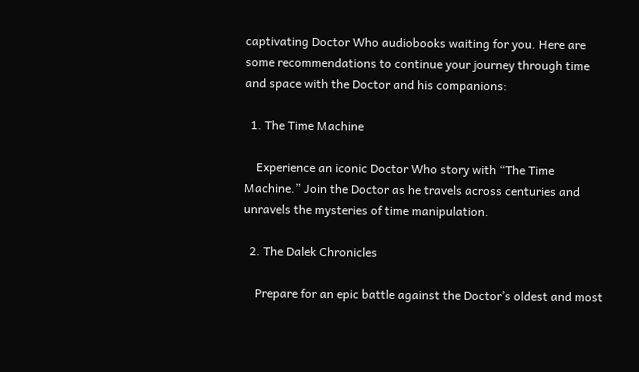captivating Doctor Who audiobooks waiting for you. Here are some recommendations to continue your journey through time and space with the Doctor and his companions:

  1. The Time Machine

    Experience an iconic Doctor Who story with “The Time Machine.” Join the Doctor as he travels across centuries and unravels the mysteries of time manipulation.

  2. The Dalek Chronicles

    Prepare for an epic battle against the Doctor’s oldest and most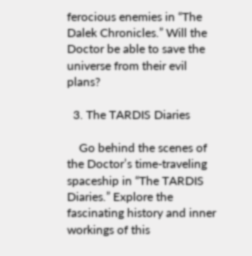ferocious enemies in “The Dalek Chronicles.” Will the Doctor be able to save the universe from their evil plans?

  3. The TARDIS Diaries

    Go behind the scenes of the Doctor’s time-traveling spaceship in “The TARDIS Diaries.” Explore the fascinating history and inner workings of this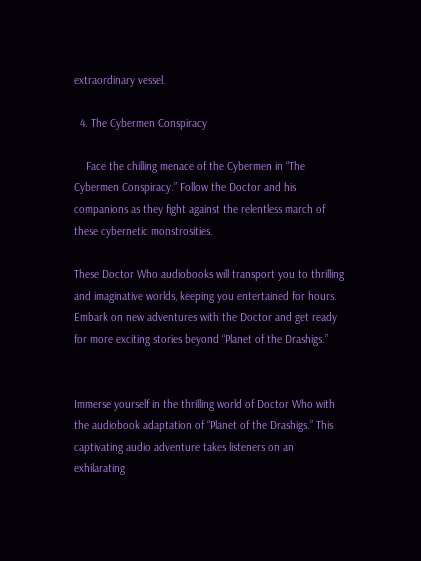extraordinary vessel.

  4. The Cybermen Conspiracy

    Face the chilling menace of the Cybermen in “The Cybermen Conspiracy.” Follow the Doctor and his companions as they fight against the relentless march of these cybernetic monstrosities.

These Doctor Who audiobooks will transport you to thrilling and imaginative worlds, keeping you entertained for hours. Embark on new adventures with the Doctor and get ready for more exciting stories beyond “Planet of the Drashigs.”


Immerse yourself in the thrilling world of Doctor Who with the audiobook adaptation of “Planet of the Drashigs.” This captivating audio adventure takes listeners on an exhilarating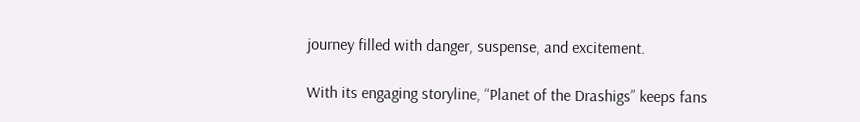journey filled with danger, suspense, and excitement.

With its engaging storyline, “Planet of the Drashigs” keeps fans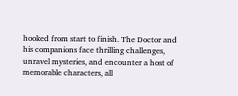hooked from start to finish. The Doctor and his companions face thrilling challenges, unravel mysteries, and encounter a host of memorable characters, all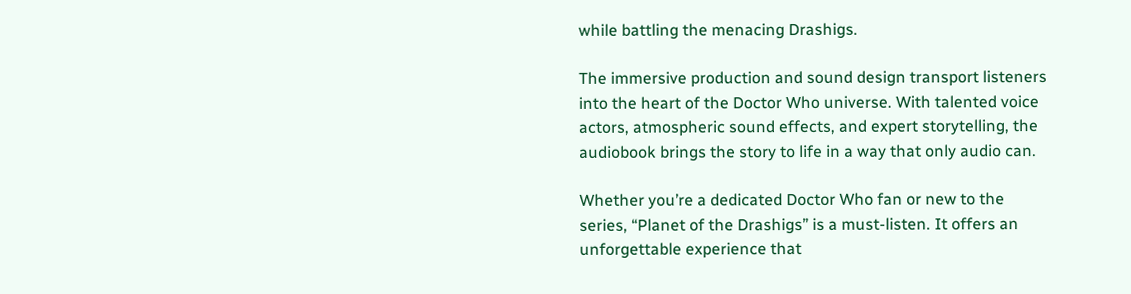while battling the menacing Drashigs.

The immersive production and sound design transport listeners into the heart of the Doctor Who universe. With talented voice actors, atmospheric sound effects, and expert storytelling, the audiobook brings the story to life in a way that only audio can.

Whether you’re a dedicated Doctor Who fan or new to the series, “Planet of the Drashigs” is a must-listen. It offers an unforgettable experience that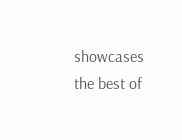showcases the best of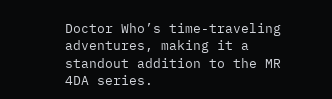Doctor Who’s time-traveling adventures, making it a standout addition to the MR 4DA series.